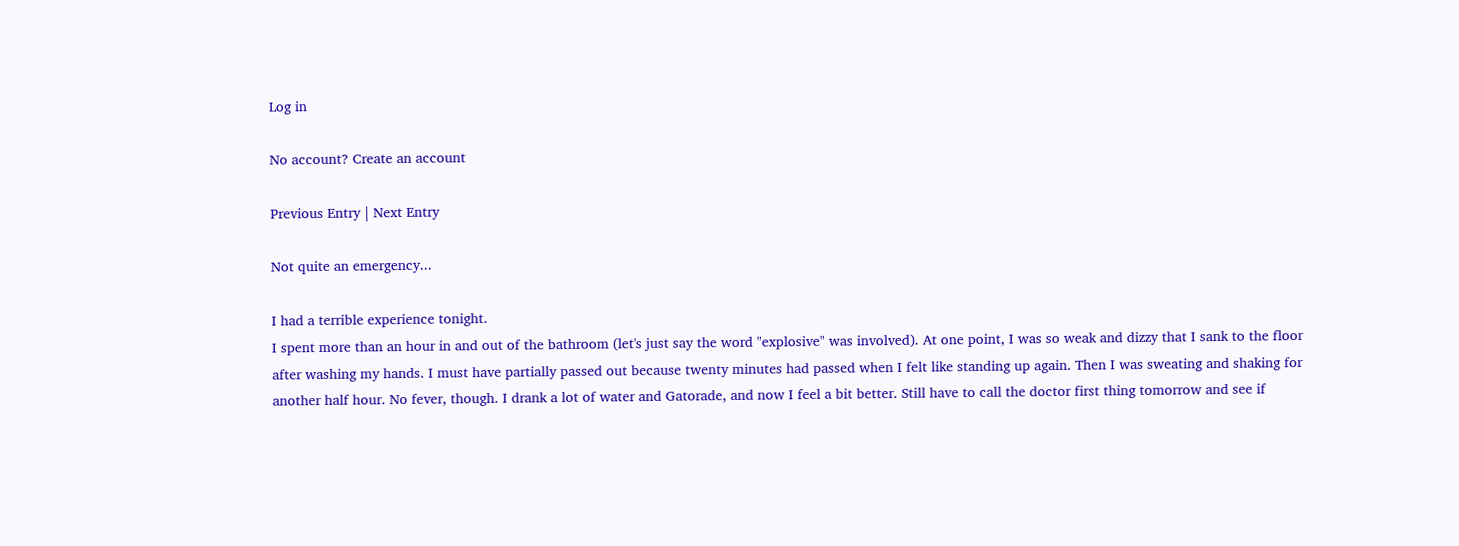Log in

No account? Create an account

Previous Entry | Next Entry

Not quite an emergency...

I had a terrible experience tonight.
I spent more than an hour in and out of the bathroom (let's just say the word "explosive" was involved). At one point, I was so weak and dizzy that I sank to the floor after washing my hands. I must have partially passed out because twenty minutes had passed when I felt like standing up again. Then I was sweating and shaking for another half hour. No fever, though. I drank a lot of water and Gatorade, and now I feel a bit better. Still have to call the doctor first thing tomorrow and see if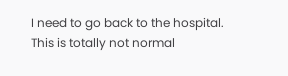I need to go back to the hospital. This is totally not normal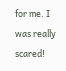for me. I was really scared!